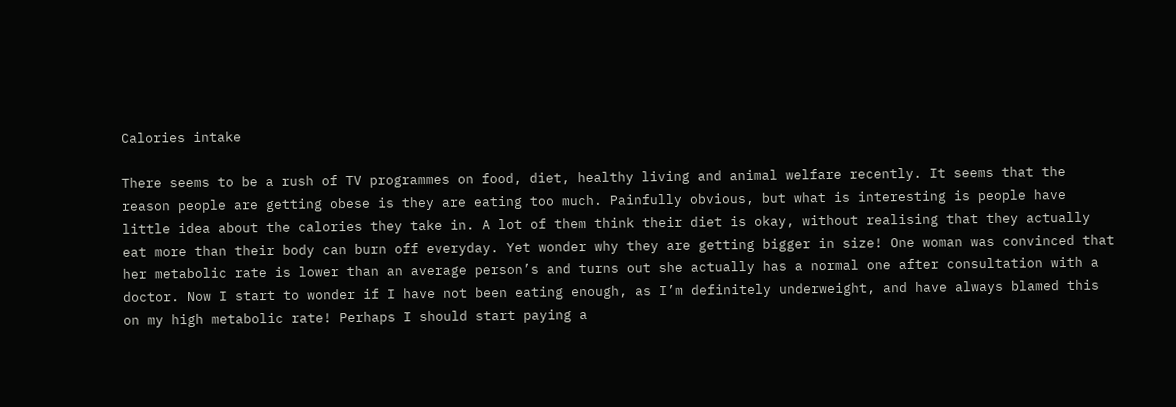Calories intake

There seems to be a rush of TV programmes on food, diet, healthy living and animal welfare recently. It seems that the reason people are getting obese is they are eating too much. Painfully obvious, but what is interesting is people have little idea about the calories they take in. A lot of them think their diet is okay, without realising that they actually eat more than their body can burn off everyday. Yet wonder why they are getting bigger in size! One woman was convinced that her metabolic rate is lower than an average person’s and turns out she actually has a normal one after consultation with a doctor. Now I start to wonder if I have not been eating enough, as I’m definitely underweight, and have always blamed this on my high metabolic rate! Perhaps I should start paying a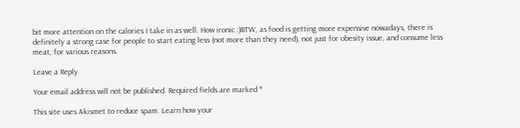bit more attention on the calories I take in as well. How ironic :)BTW, as food is getting more expensive nowadays, there is definitely a strong case for people to start eating less (not more than they need), not just for obesity issue, and consume less meat, for various reasons.

Leave a Reply

Your email address will not be published. Required fields are marked *

This site uses Akismet to reduce spam. Learn how your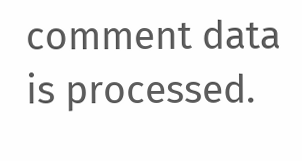comment data is processed.